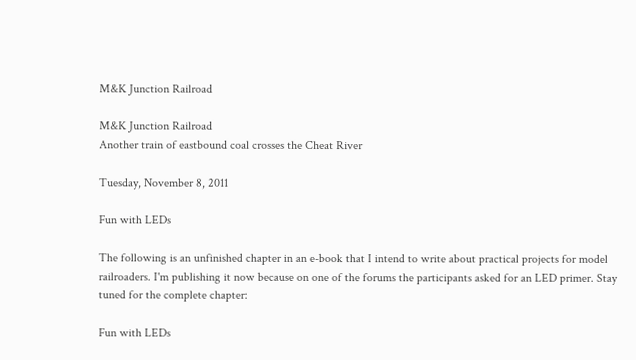M&K Junction Railroad

M&K Junction Railroad
Another train of eastbound coal crosses the Cheat River

Tuesday, November 8, 2011

Fun with LEDs

The following is an unfinished chapter in an e-book that I intend to write about practical projects for model railroaders. I'm publishing it now because on one of the forums the participants asked for an LED primer. Stay tuned for the complete chapter:

Fun with LEDs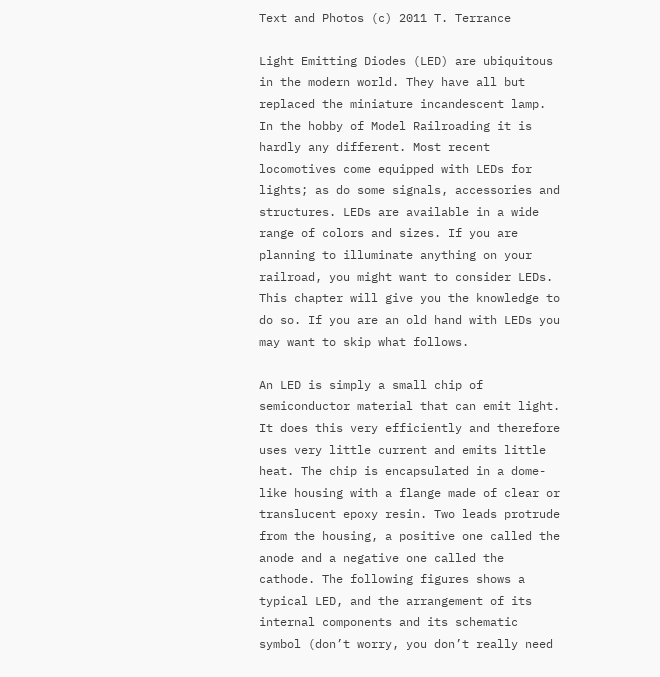Text and Photos (c) 2011 T. Terrance

Light Emitting Diodes (LED) are ubiquitous in the modern world. They have all but replaced the miniature incandescent lamp. In the hobby of Model Railroading it is hardly any different. Most recent locomotives come equipped with LEDs for lights; as do some signals, accessories and structures. LEDs are available in a wide range of colors and sizes. If you are planning to illuminate anything on your railroad, you might want to consider LEDs. This chapter will give you the knowledge to do so. If you are an old hand with LEDs you may want to skip what follows.

An LED is simply a small chip of semiconductor material that can emit light. It does this very efficiently and therefore uses very little current and emits little heat. The chip is encapsulated in a dome-like housing with a flange made of clear or translucent epoxy resin. Two leads protrude from the housing, a positive one called the anode and a negative one called the cathode. The following figures shows a typical LED, and the arrangement of its internal components and its schematic symbol (don’t worry, you don’t really need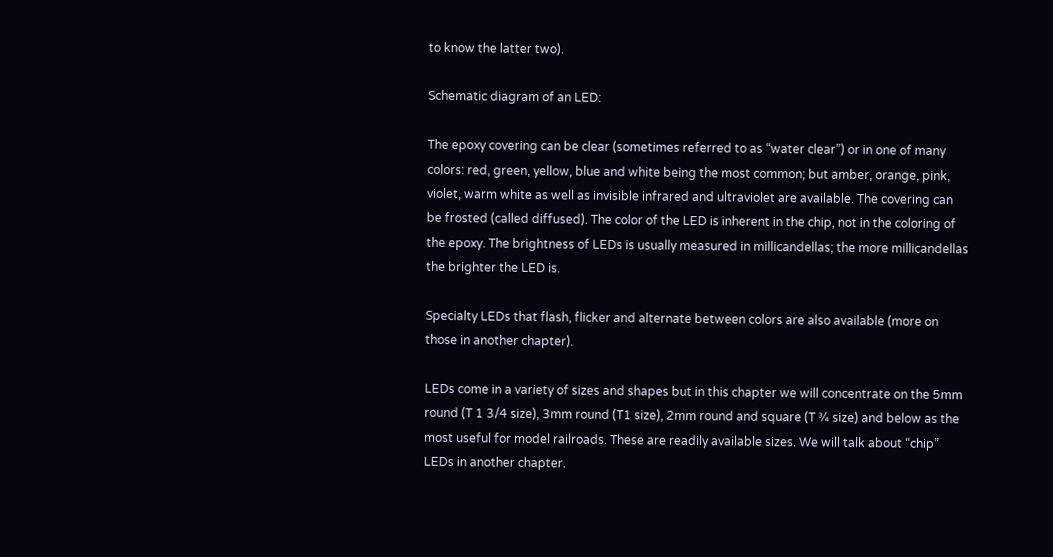to know the latter two).

Schematic diagram of an LED:

The epoxy covering can be clear (sometimes referred to as “water clear”) or in one of many colors: red, green, yellow, blue and white being the most common; but amber, orange, pink, violet, warm white as well as invisible infrared and ultraviolet are available. The covering can be frosted (called diffused). The color of the LED is inherent in the chip, not in the coloring of the epoxy. The brightness of LEDs is usually measured in millicandellas; the more millicandellas the brighter the LED is.

Specialty LEDs that flash, flicker and alternate between colors are also available (more on those in another chapter).

LEDs come in a variety of sizes and shapes but in this chapter we will concentrate on the 5mm round (T 1 3/4 size), 3mm round (T1 size), 2mm round and square (T ¾ size) and below as the most useful for model railroads. These are readily available sizes. We will talk about “chip” LEDs in another chapter.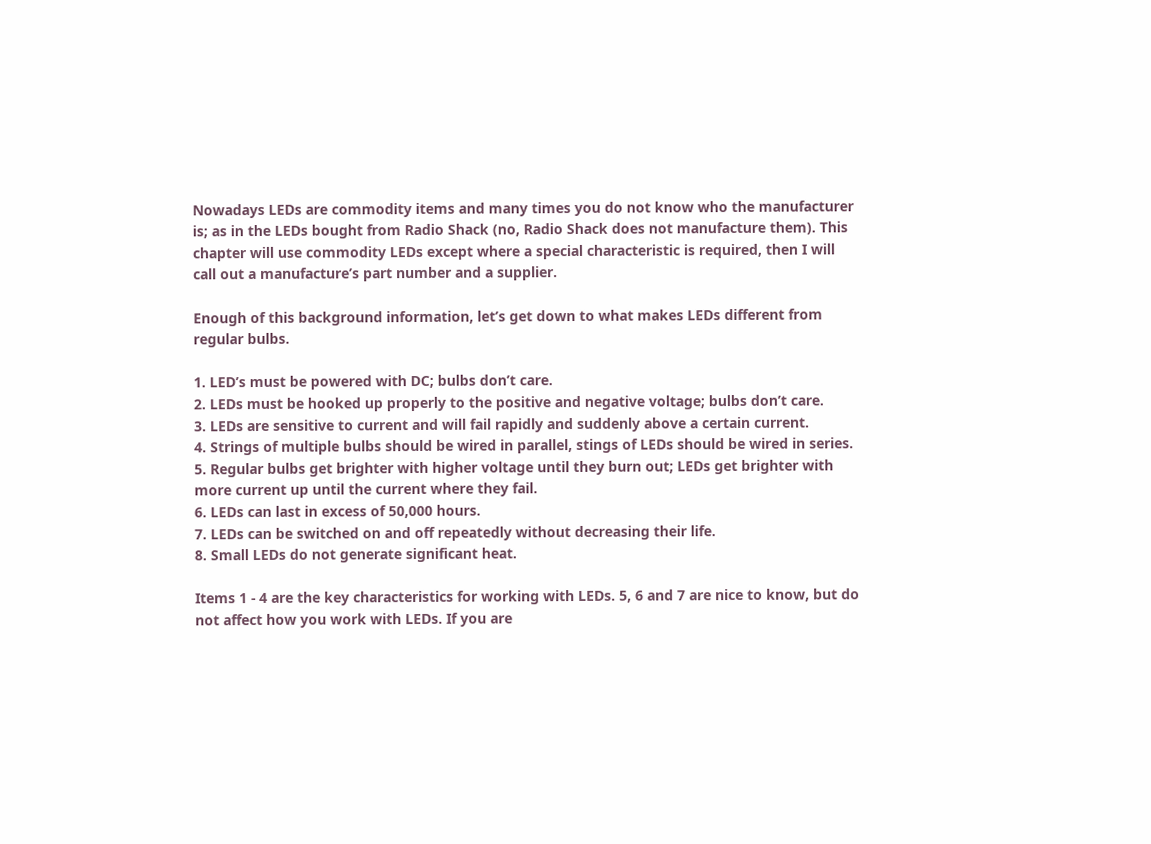Nowadays LEDs are commodity items and many times you do not know who the manufacturer is; as in the LEDs bought from Radio Shack (no, Radio Shack does not manufacture them). This chapter will use commodity LEDs except where a special characteristic is required, then I will call out a manufacture’s part number and a supplier.

Enough of this background information, let’s get down to what makes LEDs different from regular bulbs.

1. LED’s must be powered with DC; bulbs don’t care.
2. LEDs must be hooked up properly to the positive and negative voltage; bulbs don’t care.
3. LEDs are sensitive to current and will fail rapidly and suddenly above a certain current.
4. Strings of multiple bulbs should be wired in parallel, stings of LEDs should be wired in series.
5. Regular bulbs get brighter with higher voltage until they burn out; LEDs get brighter with more current up until the current where they fail.
6. LEDs can last in excess of 50,000 hours.
7. LEDs can be switched on and off repeatedly without decreasing their life.
8. Small LEDs do not generate significant heat.

Items 1 - 4 are the key characteristics for working with LEDs. 5, 6 and 7 are nice to know, but do not affect how you work with LEDs. If you are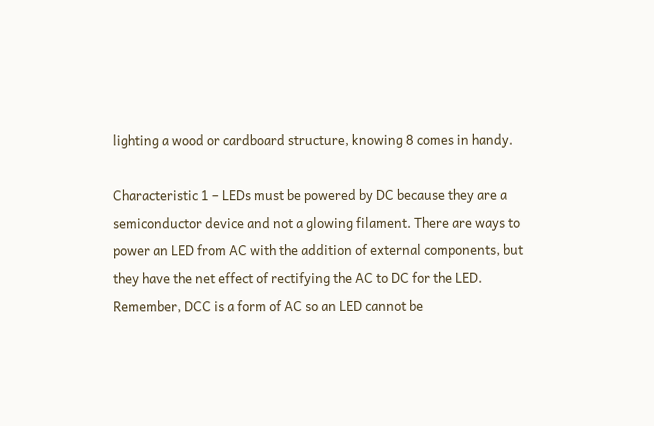lighting a wood or cardboard structure, knowing 8 comes in handy.

Characteristic 1 – LEDs must be powered by DC because they are a semiconductor device and not a glowing filament. There are ways to power an LED from AC with the addition of external components, but they have the net effect of rectifying the AC to DC for the LED. Remember, DCC is a form of AC so an LED cannot be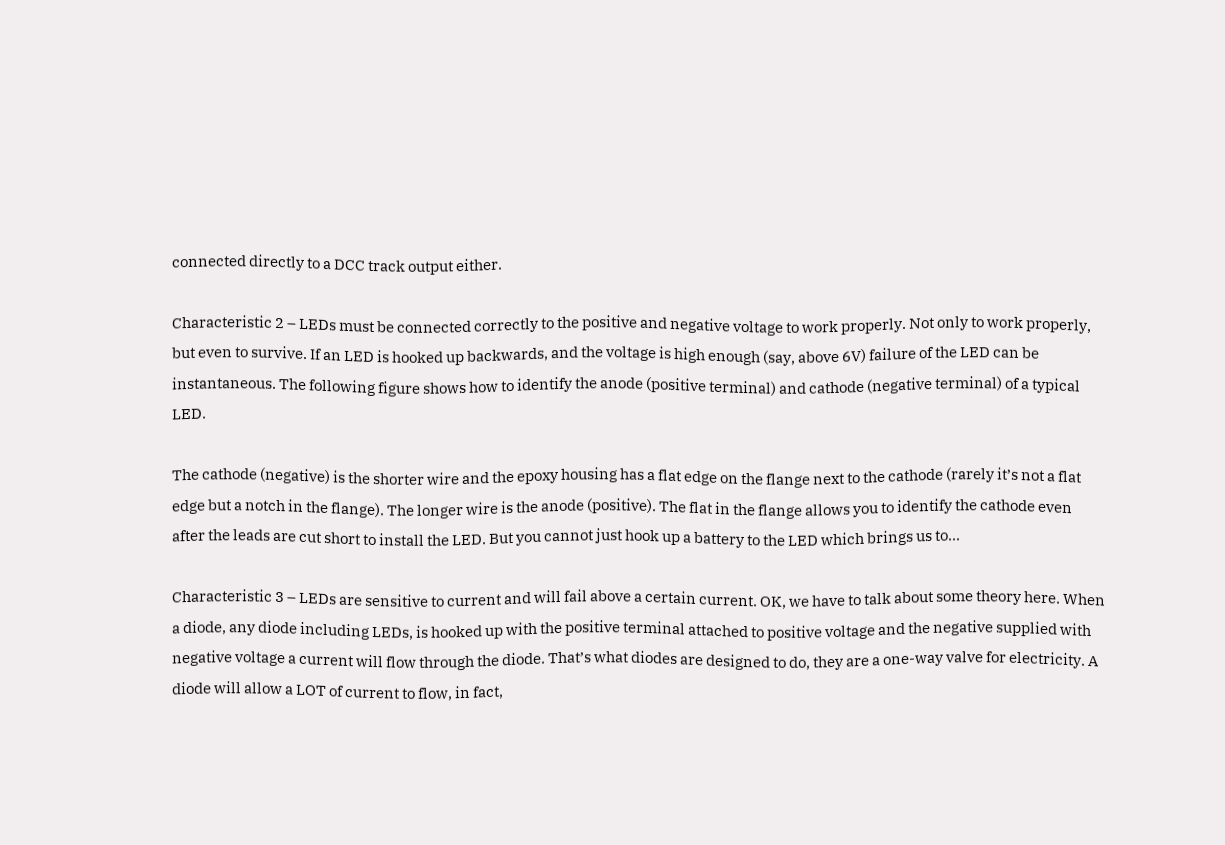connected directly to a DCC track output either.

Characteristic 2 – LEDs must be connected correctly to the positive and negative voltage to work properly. Not only to work properly, but even to survive. If an LED is hooked up backwards, and the voltage is high enough (say, above 6V) failure of the LED can be instantaneous. The following figure shows how to identify the anode (positive terminal) and cathode (negative terminal) of a typical LED.

The cathode (negative) is the shorter wire and the epoxy housing has a flat edge on the flange next to the cathode (rarely it’s not a flat edge but a notch in the flange). The longer wire is the anode (positive). The flat in the flange allows you to identify the cathode even after the leads are cut short to install the LED. But you cannot just hook up a battery to the LED which brings us to...

Characteristic 3 – LEDs are sensitive to current and will fail above a certain current. OK, we have to talk about some theory here. When a diode, any diode including LEDs, is hooked up with the positive terminal attached to positive voltage and the negative supplied with negative voltage a current will flow through the diode. That’s what diodes are designed to do, they are a one-way valve for electricity. A diode will allow a LOT of current to flow, in fact,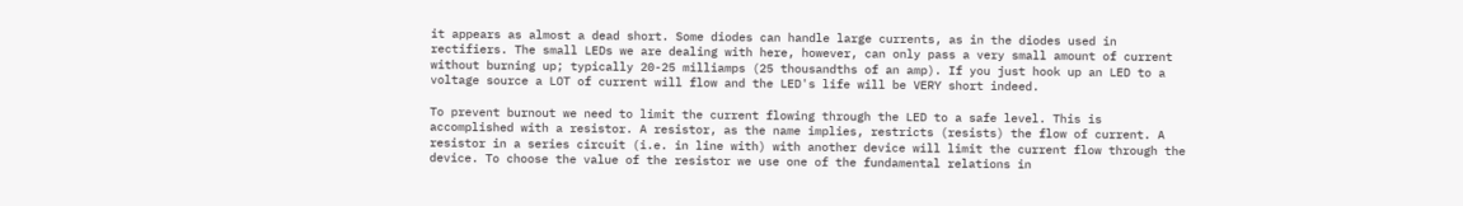it appears as almost a dead short. Some diodes can handle large currents, as in the diodes used in rectifiers. The small LEDs we are dealing with here, however, can only pass a very small amount of current without burning up; typically 20-25 milliamps (25 thousandths of an amp). If you just hook up an LED to a voltage source a LOT of current will flow and the LED's life will be VERY short indeed.

To prevent burnout we need to limit the current flowing through the LED to a safe level. This is accomplished with a resistor. A resistor, as the name implies, restricts (resists) the flow of current. A resistor in a series circuit (i.e. in line with) with another device will limit the current flow through the device. To choose the value of the resistor we use one of the fundamental relations in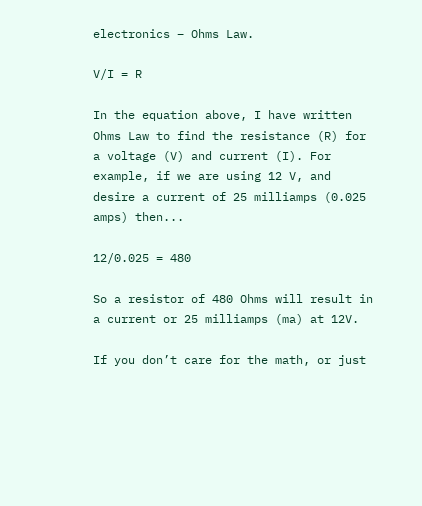electronics – Ohms Law.

V/I = R

In the equation above, I have written Ohms Law to find the resistance (R) for a voltage (V) and current (I). For example, if we are using 12 V, and desire a current of 25 milliamps (0.025 amps) then...

12/0.025 = 480

So a resistor of 480 Ohms will result in a current or 25 milliamps (ma) at 12V.

If you don’t care for the math, or just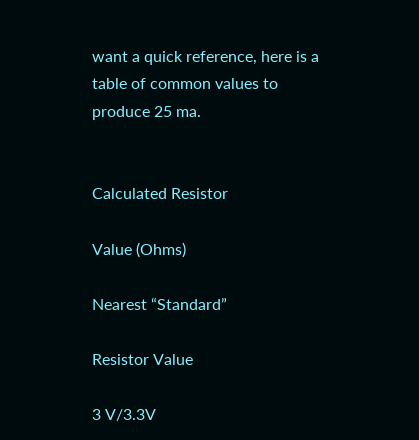want a quick reference, here is a table of common values to produce 25 ma.


Calculated Resistor

Value (Ohms)

Nearest “Standard”

Resistor Value

3 V/3.3V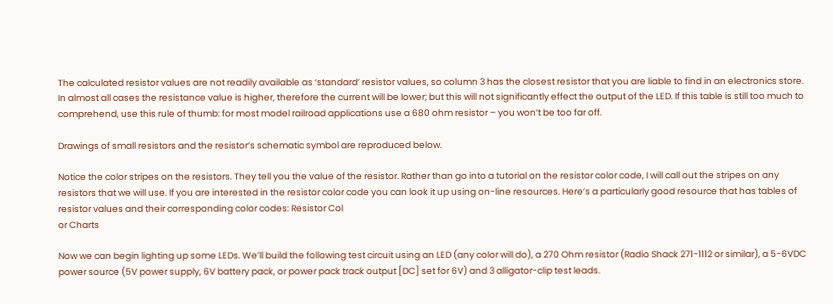The calculated resistor values are not readily available as ‘standard’ resistor values, so column 3 has the closest resistor that you are liable to find in an electronics store. In almost all cases the resistance value is higher, therefore the current will be lower; but this will not significantly effect the output of the LED. If this table is still too much to comprehend, use this rule of thumb: for most model railroad applications use a 680 ohm resistor – you won’t be too far off.

Drawings of small resistors and the resistor’s schematic symbol are reproduced below.

Notice the color stripes on the resistors. They tell you the value of the resistor. Rather than go into a tutorial on the resistor color code, I will call out the stripes on any resistors that we will use. If you are interested in the resistor color code you can look it up using on-line resources. Here’s a particularly good resource that has tables of resistor values and their corresponding color codes: Resistor Col
or Charts

Now we can begin lighting up some LEDs. We’ll build the following test circuit using an LED (any color will do), a 270 Ohm resistor (Radio Shack 271-1112 or similar), a 5-6VDC power source (5V power supply, 6V battery pack, or power pack track output [DC] set for 6V) and 3 alligator-clip test leads.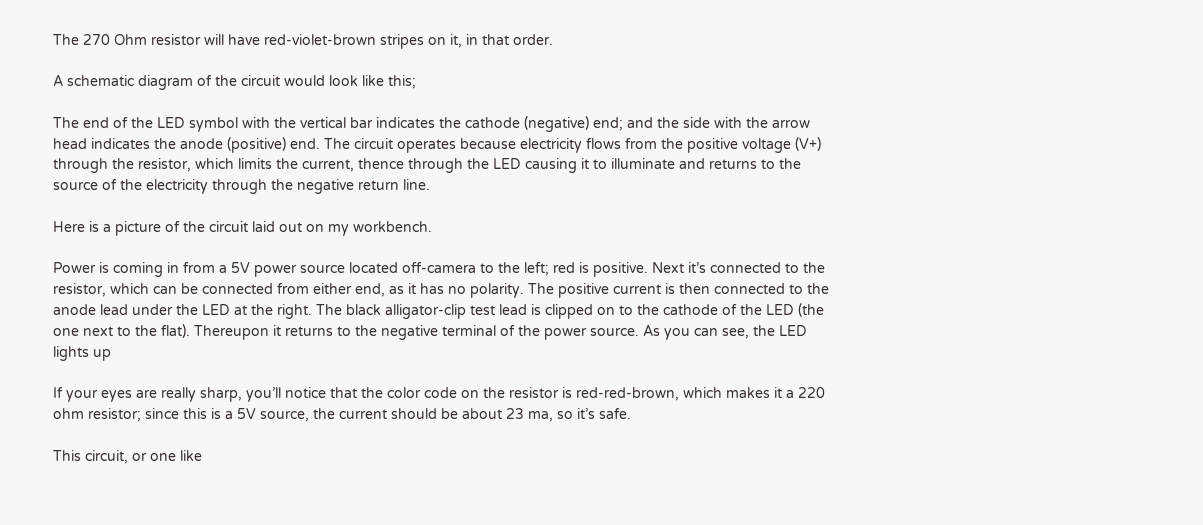The 270 Ohm resistor will have red-violet-brown stripes on it, in that order.

A schematic diagram of the circuit would look like this;

The end of the LED symbol with the vertical bar indicates the cathode (negative) end; and the side with the arrow head indicates the anode (positive) end. The circuit operates because electricity flows from the positive voltage (V+) through the resistor, which limits the current, thence through the LED causing it to illuminate and returns to the source of the electricity through the negative return line.

Here is a picture of the circuit laid out on my workbench.

Power is coming in from a 5V power source located off-camera to the left; red is positive. Next it’s connected to the resistor, which can be connected from either end, as it has no polarity. The positive current is then connected to the anode lead under the LED at the right. The black alligator-clip test lead is clipped on to the cathode of the LED (the one next to the flat). Thereupon it returns to the negative terminal of the power source. As you can see, the LED lights up

If your eyes are really sharp, you’ll notice that the color code on the resistor is red-red-brown, which makes it a 220 ohm resistor; since this is a 5V source, the current should be about 23 ma, so it’s safe.

This circuit, or one like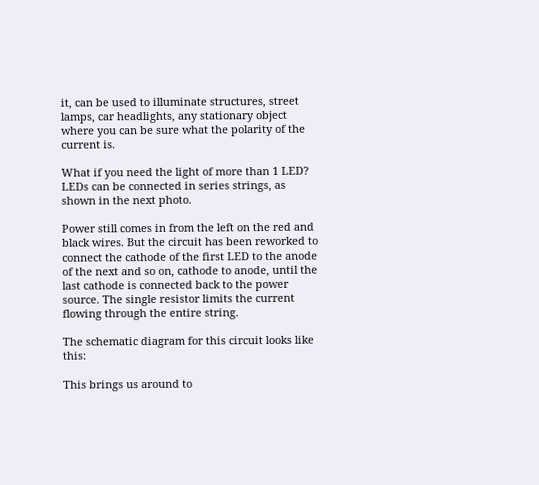it, can be used to illuminate structures, street lamps, car headlights, any stationary object where you can be sure what the polarity of the current is.

What if you need the light of more than 1 LED? LEDs can be connected in series strings, as shown in the next photo.

Power still comes in from the left on the red and black wires. But the circuit has been reworked to connect the cathode of the first LED to the anode of the next and so on, cathode to anode, until the last cathode is connected back to the power source. The single resistor limits the current flowing through the entire string.

The schematic diagram for this circuit looks like this:

This brings us around to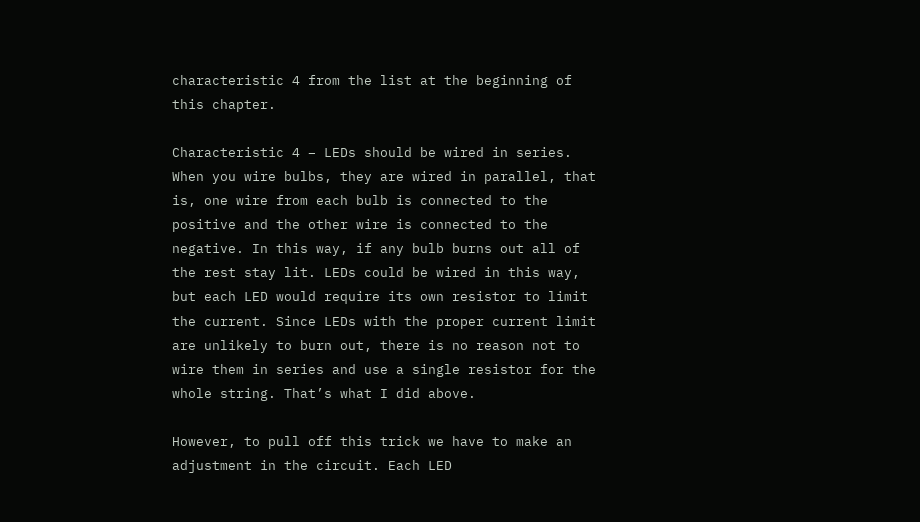characteristic 4 from the list at the beginning of this chapter.

Characteristic 4 – LEDs should be wired in series. When you wire bulbs, they are wired in parallel, that is, one wire from each bulb is connected to the positive and the other wire is connected to the negative. In this way, if any bulb burns out all of the rest stay lit. LEDs could be wired in this way, but each LED would require its own resistor to limit the current. Since LEDs with the proper current limit are unlikely to burn out, there is no reason not to wire them in series and use a single resistor for the whole string. That’s what I did above.

However, to pull off this trick we have to make an adjustment in the circuit. Each LED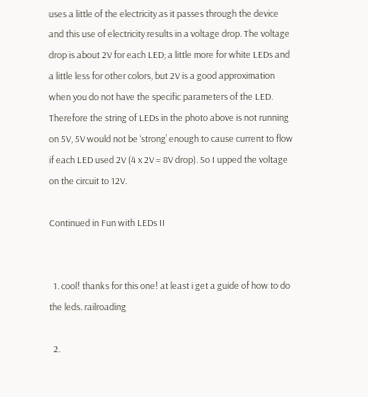uses a little of the electricity as it passes through the device and this use of electricity results in a voltage drop. The voltage drop is about 2V for each LED; a little more for white LEDs and a little less for other colors, but 2V is a good approximation when you do not have the specific parameters of the LED. Therefore the string of LEDs in the photo above is not running on 5V, 5V would not be ‘strong’ enough to cause current to flow if each LED used 2V (4 x 2V = 8V drop). So I upped the voltage on the circuit to 12V.

Continued in Fun with LEDs II


  1. cool! thanks for this one! at least i get a guide of how to do the leds. railroading

  2.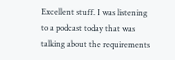Excellent stuff. I was listening to a podcast today that was talking about the requirements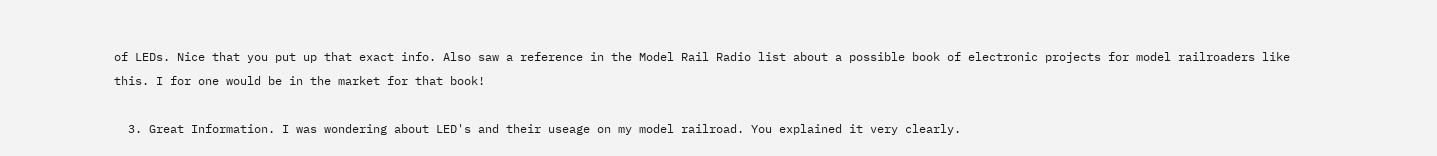of LEDs. Nice that you put up that exact info. Also saw a reference in the Model Rail Radio list about a possible book of electronic projects for model railroaders like this. I for one would be in the market for that book!

  3. Great Information. I was wondering about LED's and their useage on my model railroad. You explained it very clearly.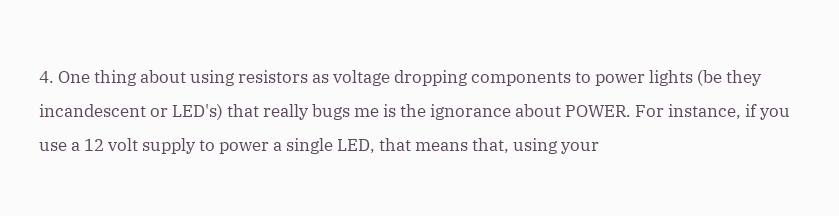4. One thing about using resistors as voltage dropping components to power lights (be they incandescent or LED's) that really bugs me is the ignorance about POWER. For instance, if you use a 12 volt supply to power a single LED, that means that, using your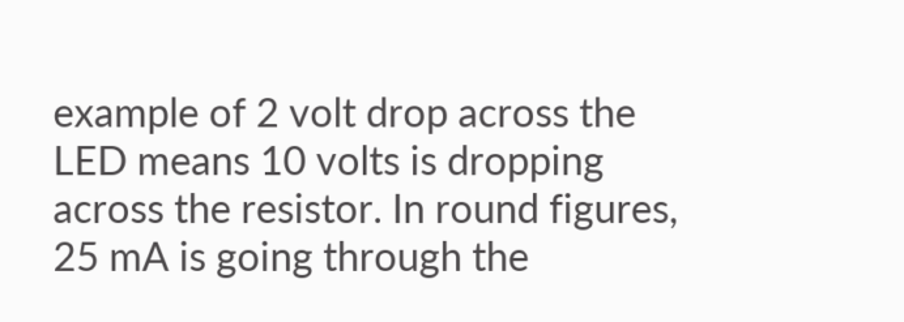example of 2 volt drop across the LED means 10 volts is dropping across the resistor. In round figures, 25 mA is going through the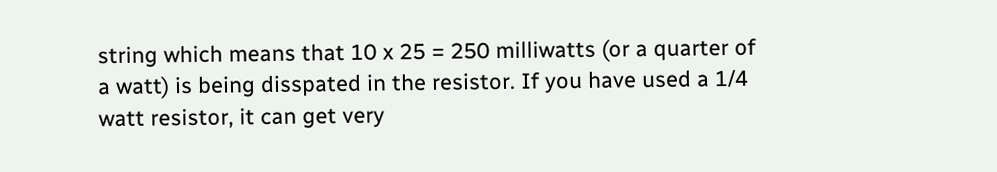string which means that 10 x 25 = 250 milliwatts (or a quarter of a watt) is being disspated in the resistor. If you have used a 1/4 watt resistor, it can get very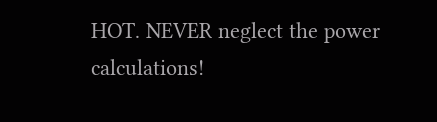HOT. NEVER neglect the power calculations!